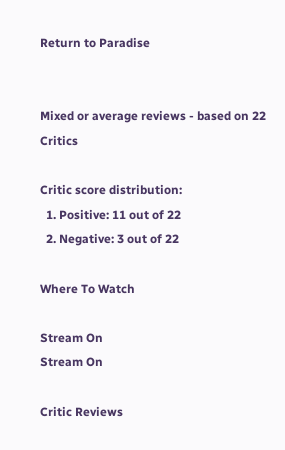Return to Paradise


Mixed or average reviews - based on 22 Critics

Critic score distribution:
  1. Positive: 11 out of 22
  2. Negative: 3 out of 22

Where To Watch

Stream On
Stream On

Critic Reviews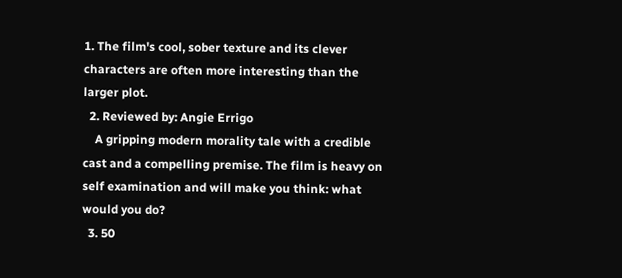1. The film's cool, sober texture and its clever characters are often more interesting than the larger plot.
  2. Reviewed by: Angie Errigo
    A gripping modern morality tale with a credible cast and a compelling premise. The film is heavy on self examination and will make you think: what would you do?
  3. 50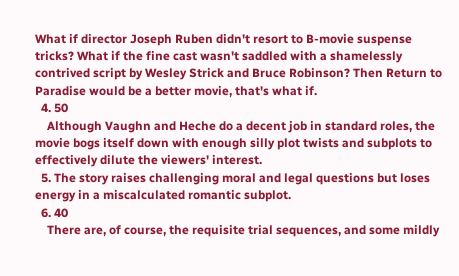What if director Joseph Ruben didn't resort to B-movie suspense tricks? What if the fine cast wasn't saddled with a shamelessly contrived script by Wesley Strick and Bruce Robinson? Then Return to Paradise would be a better movie, that's what if.
  4. 50
    Although Vaughn and Heche do a decent job in standard roles, the movie bogs itself down with enough silly plot twists and subplots to effectively dilute the viewers' interest.
  5. The story raises challenging moral and legal questions but loses energy in a miscalculated romantic subplot.
  6. 40
    There are, of course, the requisite trial sequences, and some mildly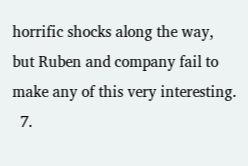horrific shocks along the way, but Ruben and company fail to make any of this very interesting.
  7.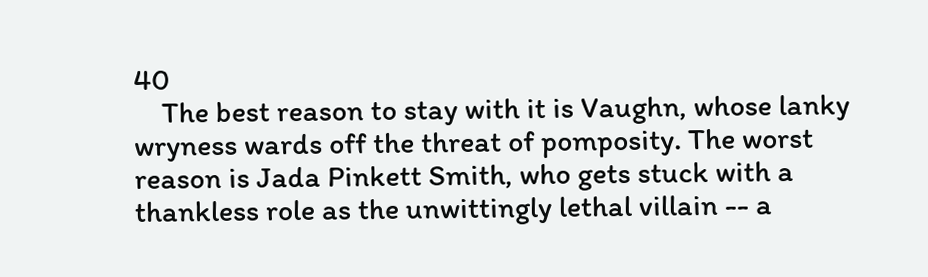40
    The best reason to stay with it is Vaughn, whose lanky wryness wards off the threat of pomposity. The worst reason is Jada Pinkett Smith, who gets stuck with a thankless role as the unwittingly lethal villain -- a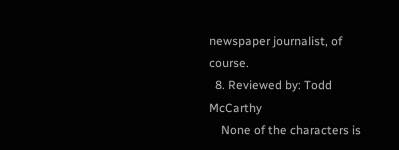newspaper journalist, of course.
  8. Reviewed by: Todd McCarthy
    None of the characters is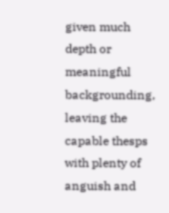given much depth or meaningful backgrounding, leaving the capable thesps with plenty of anguish and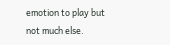emotion to play but not much else.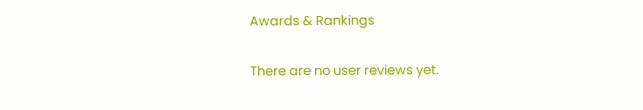Awards & Rankings

There are no user reviews yet.